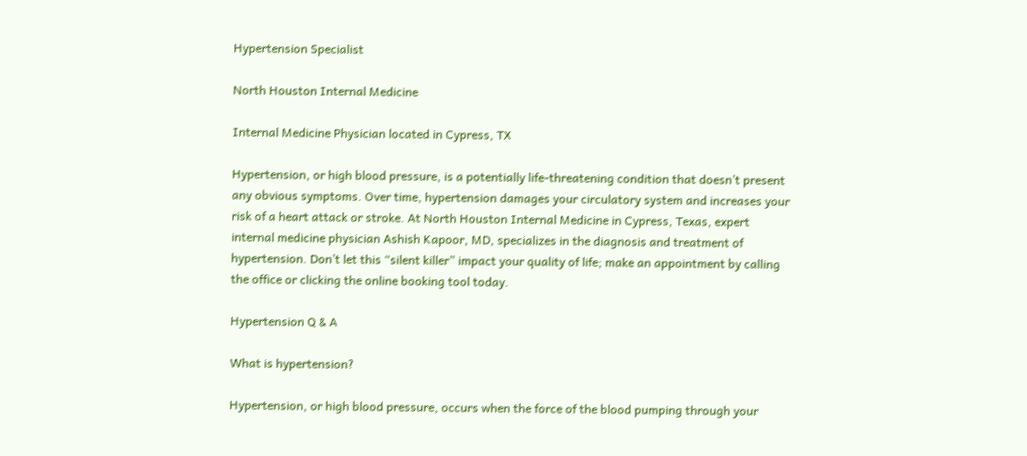Hypertension Specialist

North Houston Internal Medicine

Internal Medicine Physician located in Cypress, TX

Hypertension, or high blood pressure, is a potentially life-threatening condition that doesn’t present any obvious symptoms. Over time, hypertension damages your circulatory system and increases your risk of a heart attack or stroke. At North Houston Internal Medicine in Cypress, Texas, expert internal medicine physician Ashish Kapoor, MD, specializes in the diagnosis and treatment of hypertension. Don’t let this “silent killer” impact your quality of life; make an appointment by calling the office or clicking the online booking tool today.

Hypertension Q & A

What is hypertension?

Hypertension, or high blood pressure, occurs when the force of the blood pumping through your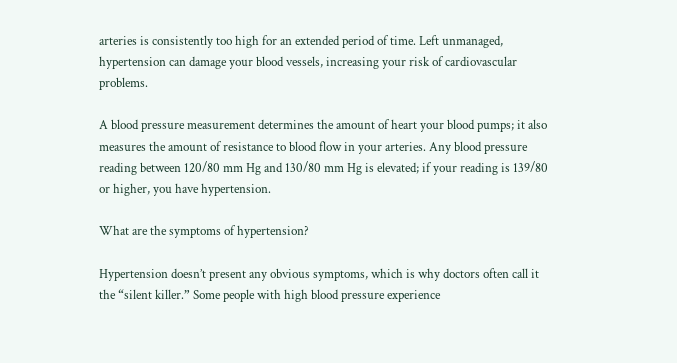arteries is consistently too high for an extended period of time. Left unmanaged, hypertension can damage your blood vessels, increasing your risk of cardiovascular problems.

A blood pressure measurement determines the amount of heart your blood pumps; it also measures the amount of resistance to blood flow in your arteries. Any blood pressure reading between 120/80 mm Hg and 130/80 mm Hg is elevated; if your reading is 139/80 or higher, you have hypertension.

What are the symptoms of hypertension?

Hypertension doesn’t present any obvious symptoms, which is why doctors often call it the “silent killer.” Some people with high blood pressure experience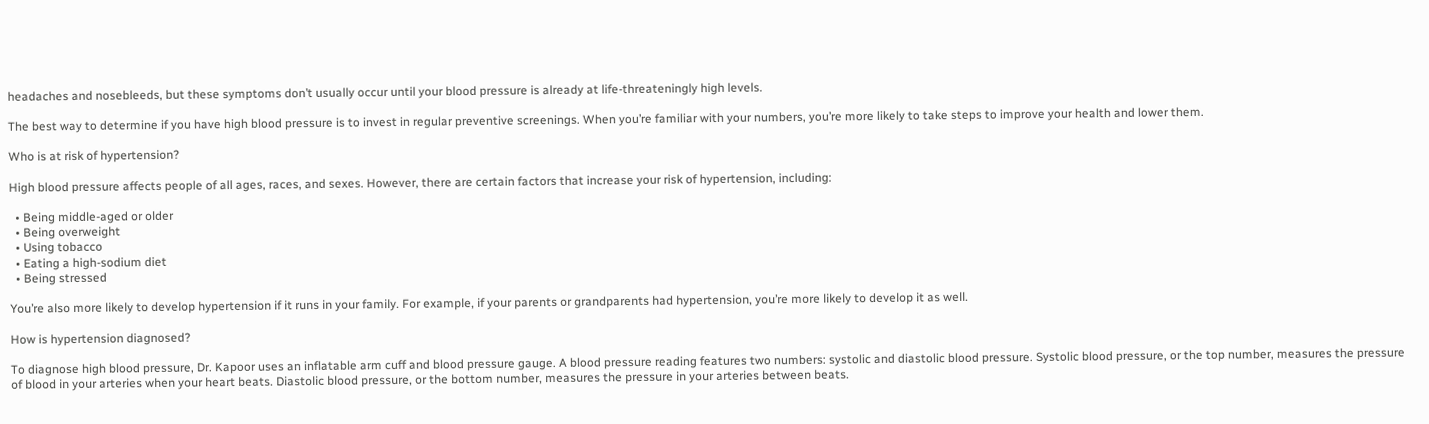headaches and nosebleeds, but these symptoms don’t usually occur until your blood pressure is already at life-threateningly high levels.

The best way to determine if you have high blood pressure is to invest in regular preventive screenings. When you’re familiar with your numbers, you’re more likely to take steps to improve your health and lower them.

Who is at risk of hypertension?

High blood pressure affects people of all ages, races, and sexes. However, there are certain factors that increase your risk of hypertension, including:

  • Being middle-aged or older
  • Being overweight
  • Using tobacco
  • Eating a high-sodium diet
  • Being stressed

You’re also more likely to develop hypertension if it runs in your family. For example, if your parents or grandparents had hypertension, you’re more likely to develop it as well.

How is hypertension diagnosed?

To diagnose high blood pressure, Dr. Kapoor uses an inflatable arm cuff and blood pressure gauge. A blood pressure reading features two numbers: systolic and diastolic blood pressure. Systolic blood pressure, or the top number, measures the pressure of blood in your arteries when your heart beats. Diastolic blood pressure, or the bottom number, measures the pressure in your arteries between beats.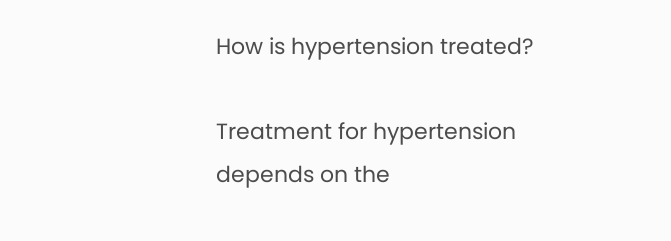How is hypertension treated?

Treatment for hypertension depends on the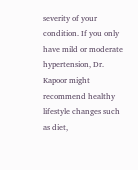severity of your condition. If you only have mild or moderate hypertension, Dr. Kapoor might recommend healthy lifestyle changes such as diet,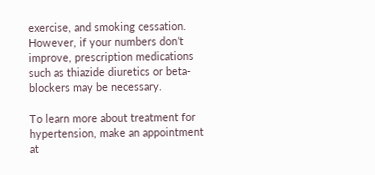exercise, and smoking cessation. However, if your numbers don’t improve, prescription medications such as thiazide diuretics or beta-blockers may be necessary.

To learn more about treatment for hypertension, make an appointment at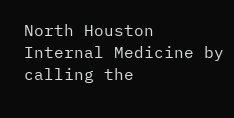North Houston Internal Medicine by calling the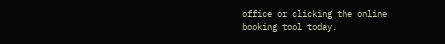office or clicking the online booking tool today.